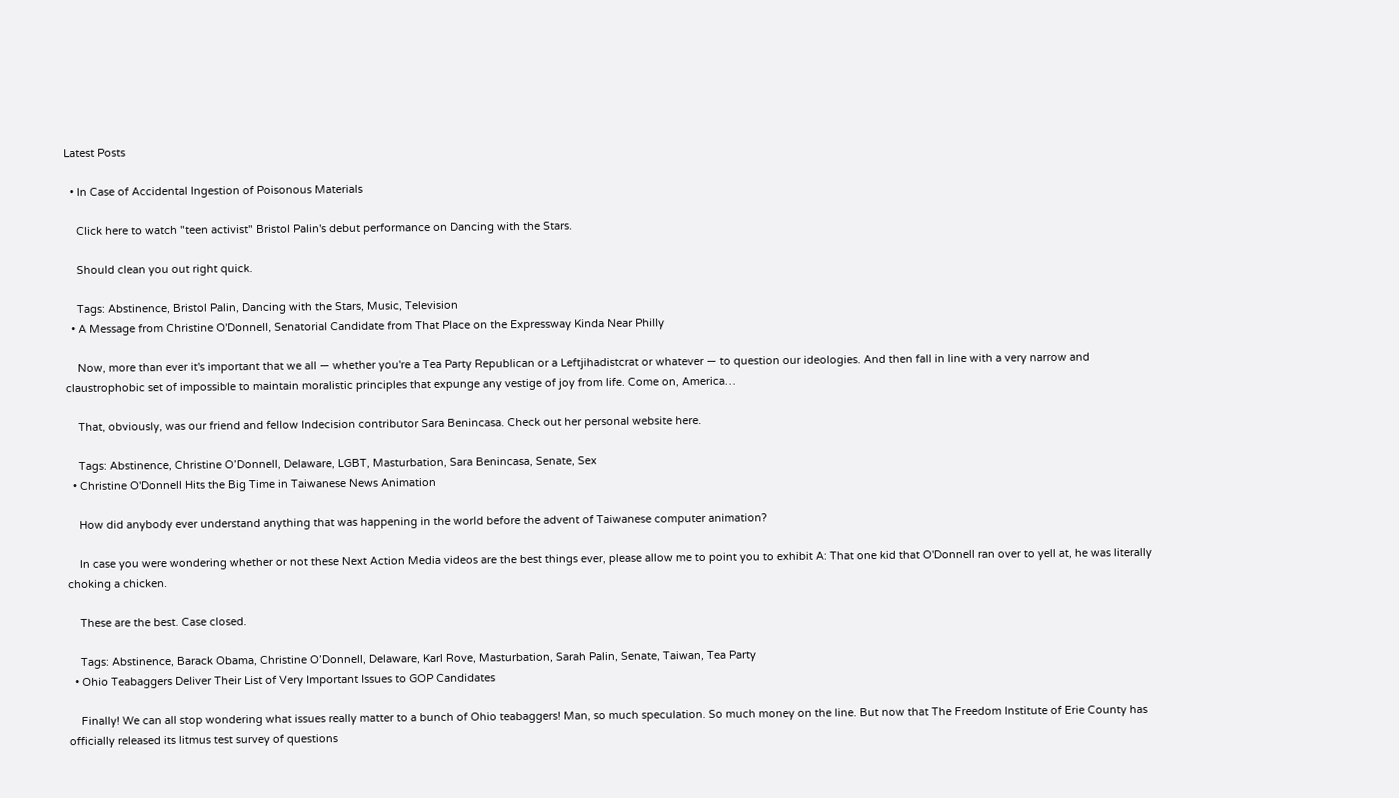Latest Posts

  • In Case of Accidental Ingestion of Poisonous Materials

    Click here to watch "teen activist" Bristol Palin's debut performance on Dancing with the Stars.

    Should clean you out right quick.

    Tags: Abstinence, Bristol Palin, Dancing with the Stars, Music, Television
  • A Message from Christine O'Donnell, Senatorial Candidate from That Place on the Expressway Kinda Near Philly

    Now, more than ever it's important that we all — whether you're a Tea Party Republican or a Leftjihadistcrat or whatever — to question our ideologies. And then fall in line with a very narrow and claustrophobic set of impossible to maintain moralistic principles that expunge any vestige of joy from life. Come on, America…

    That, obviously, was our friend and fellow Indecision contributor Sara Benincasa. Check out her personal website here.

    Tags: Abstinence, Christine O’Donnell, Delaware, LGBT, Masturbation, Sara Benincasa, Senate, Sex
  • Christine O'Donnell Hits the Big Time in Taiwanese News Animation

    How did anybody ever understand anything that was happening in the world before the advent of Taiwanese computer animation?

    In case you were wondering whether or not these Next Action Media videos are the best things ever, please allow me to point you to exhibit A: That one kid that O'Donnell ran over to yell at, he was literally choking a chicken.

    These are the best. Case closed.

    Tags: Abstinence, Barack Obama, Christine O’Donnell, Delaware, Karl Rove, Masturbation, Sarah Palin, Senate, Taiwan, Tea Party
  • Ohio Teabaggers Deliver Their List of Very Important Issues to GOP Candidates

    Finally! We can all stop wondering what issues really matter to a bunch of Ohio teabaggers! Man, so much speculation. So much money on the line. But now that The Freedom Institute of Erie County has officially released its litmus test survey of questions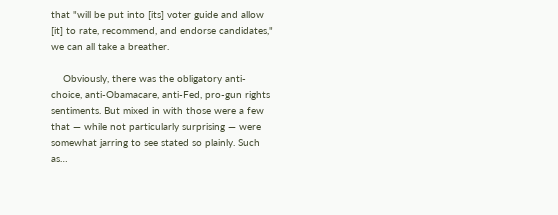that "will be put into [its] voter guide and allow [it] to rate, recommend, and endorse candidates," we can all take a breather.

    Obviously, there was the obligatory anti-choice, anti-Obamacare, anti-Fed, pro-gun rights sentiments. But mixed in with those were a few that — while not particularly surprising — were somewhat jarring to see stated so plainly. Such as…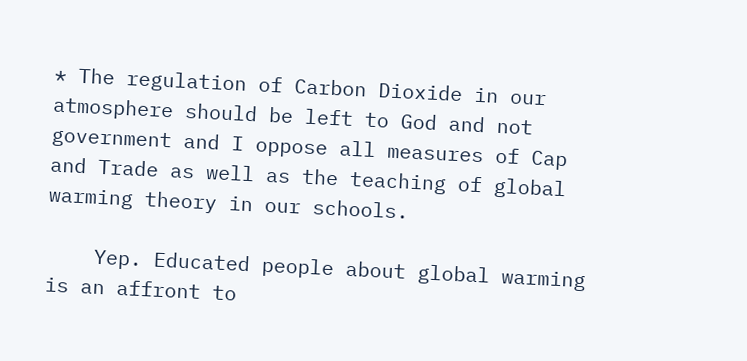* The regulation of Carbon Dioxide in our atmosphere should be left to God and not government and I oppose all measures of Cap and Trade as well as the teaching of global warming theory in our schools.

    Yep. Educated people about global warming is an affront to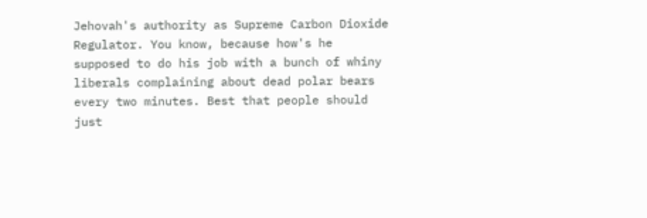Jehovah's authority as Supreme Carbon Dioxide Regulator. You know, because how's he supposed to do his job with a bunch of whiny liberals complaining about dead polar bears every two minutes. Best that people should just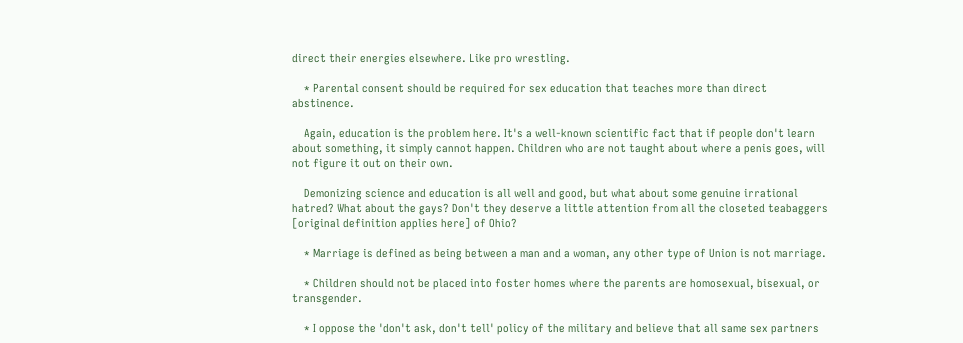direct their energies elsewhere. Like pro wrestling.

    * Parental consent should be required for sex education that teaches more than direct abstinence.

    Again, education is the problem here. It's a well-known scientific fact that if people don't learn about something, it simply cannot happen. Children who are not taught about where a penis goes, will not figure it out on their own.

    Demonizing science and education is all well and good, but what about some genuine irrational hatred? What about the gays? Don't they deserve a little attention from all the closeted teabaggers [original definition applies here] of Ohio?

    * Marriage is defined as being between a man and a woman, any other type of Union is not marriage.

    * Children should not be placed into foster homes where the parents are homosexual, bisexual, or transgender.

    * I oppose the 'don't ask, don't tell' policy of the military and believe that all same sex partners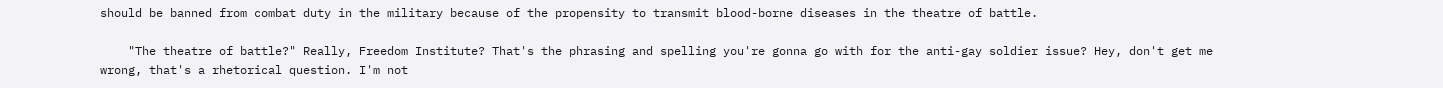should be banned from combat duty in the military because of the propensity to transmit blood-borne diseases in the theatre of battle.

    "The theatre of battle?" Really, Freedom Institute? That's the phrasing and spelling you're gonna go with for the anti-gay soldier issue? Hey, don't get me wrong, that's a rhetorical question. I'm not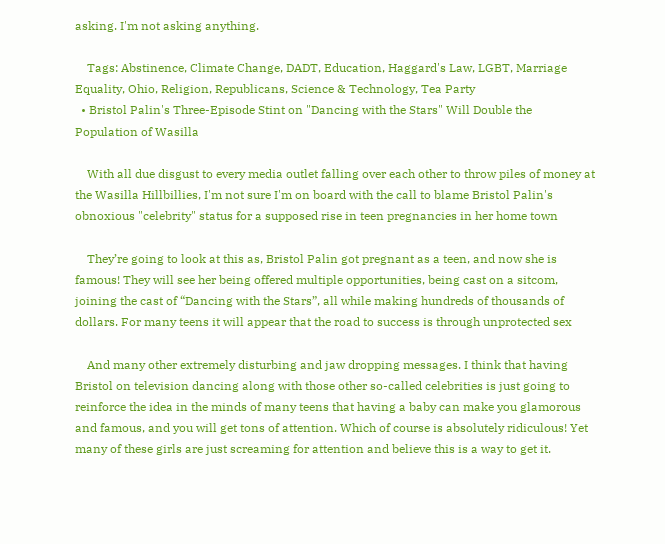asking. I'm not asking anything.

    Tags: Abstinence, Climate Change, DADT, Education, Haggard's Law, LGBT, Marriage Equality, Ohio, Religion, Republicans, Science & Technology, Tea Party
  • Bristol Palin's Three-Episode Stint on "Dancing with the Stars" Will Double the Population of Wasilla

    With all due disgust to every media outlet falling over each other to throw piles of money at the Wasilla Hillbillies, I'm not sure I'm on board with the call to blame Bristol Palin's obnoxious "celebrity" status for a supposed rise in teen pregnancies in her home town

    They’re going to look at this as, Bristol Palin got pregnant as a teen, and now she is famous! They will see her being offered multiple opportunities, being cast on a sitcom, joining the cast of “Dancing with the Stars”, all while making hundreds of thousands of dollars. For many teens it will appear that the road to success is through unprotected sex

    And many other extremely disturbing and jaw dropping messages. I think that having Bristol on television dancing along with those other so-called celebrities is just going to reinforce the idea in the minds of many teens that having a baby can make you glamorous and famous, and you will get tons of attention. Which of course is absolutely ridiculous! Yet many of these girls are just screaming for attention and believe this is a way to get it.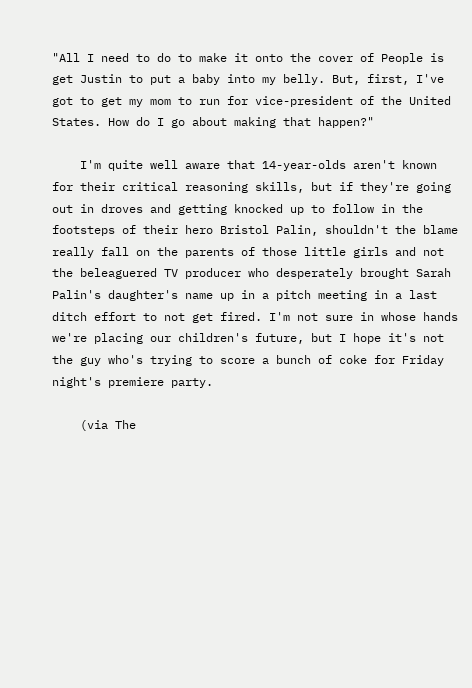"All I need to do to make it onto the cover of People is get Justin to put a baby into my belly. But, first, I've got to get my mom to run for vice-president of the United States. How do I go about making that happen?"

    I'm quite well aware that 14-year-olds aren't known for their critical reasoning skills, but if they're going out in droves and getting knocked up to follow in the footsteps of their hero Bristol Palin, shouldn't the blame really fall on the parents of those little girls and not the beleaguered TV producer who desperately brought Sarah Palin's daughter's name up in a pitch meeting in a last ditch effort to not get fired. I'm not sure in whose hands we're placing our children's future, but I hope it's not the guy who's trying to score a bunch of coke for Friday night's premiere party.

    (via The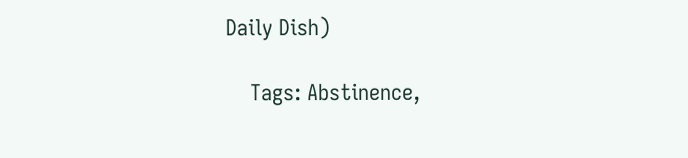Daily Dish)

    Tags: Abstinence,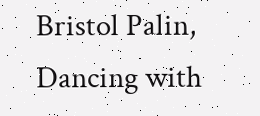Bristol Palin, Dancing with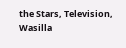the Stars, Television, Wasilla